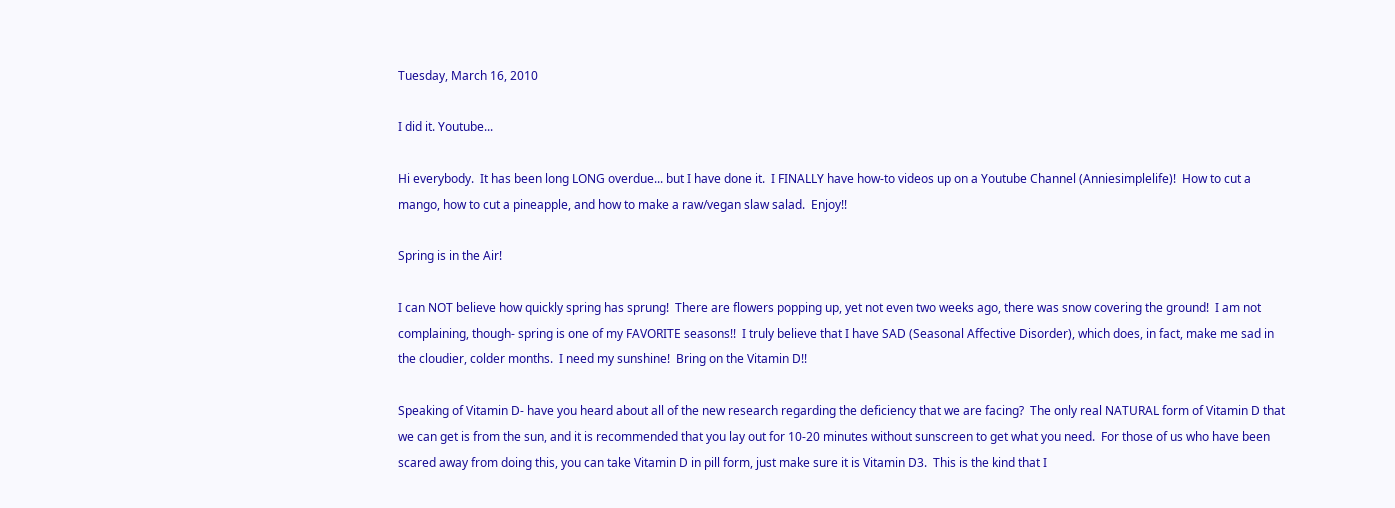Tuesday, March 16, 2010

I did it. Youtube...

Hi everybody.  It has been long LONG overdue... but I have done it.  I FINALLY have how-to videos up on a Youtube Channel (Anniesimplelife)!  How to cut a mango, how to cut a pineapple, and how to make a raw/vegan slaw salad.  Enjoy!!

Spring is in the Air!

I can NOT believe how quickly spring has sprung!  There are flowers popping up, yet not even two weeks ago, there was snow covering the ground!  I am not complaining, though- spring is one of my FAVORITE seasons!!  I truly believe that I have SAD (Seasonal Affective Disorder), which does, in fact, make me sad in the cloudier, colder months.  I need my sunshine!  Bring on the Vitamin D!!

Speaking of Vitamin D- have you heard about all of the new research regarding the deficiency that we are facing?  The only real NATURAL form of Vitamin D that we can get is from the sun, and it is recommended that you lay out for 10-20 minutes without sunscreen to get what you need.  For those of us who have been scared away from doing this, you can take Vitamin D in pill form, just make sure it is Vitamin D3.  This is the kind that I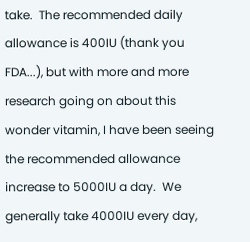take.  The recommended daily allowance is 400IU (thank you FDA...), but with more and more research going on about this wonder vitamin, I have been seeing the recommended allowance increase to 5000IU a day.  We generally take 4000IU every day,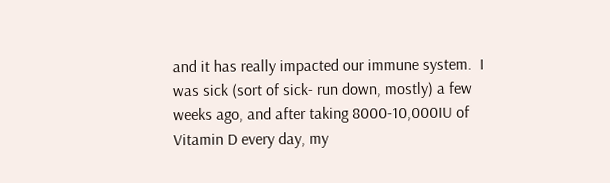and it has really impacted our immune system.  I was sick (sort of sick- run down, mostly) a few weeks ago, and after taking 8000-10,000IU of Vitamin D every day, my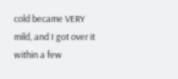cold became VERY mild, and I got over it within a few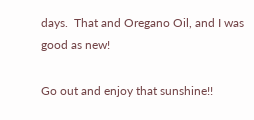days.  That and Oregano Oil, and I was good as new!

Go out and enjoy that sunshine!!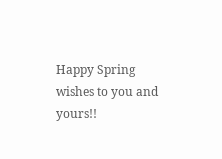Happy Spring wishes to you and yours!!